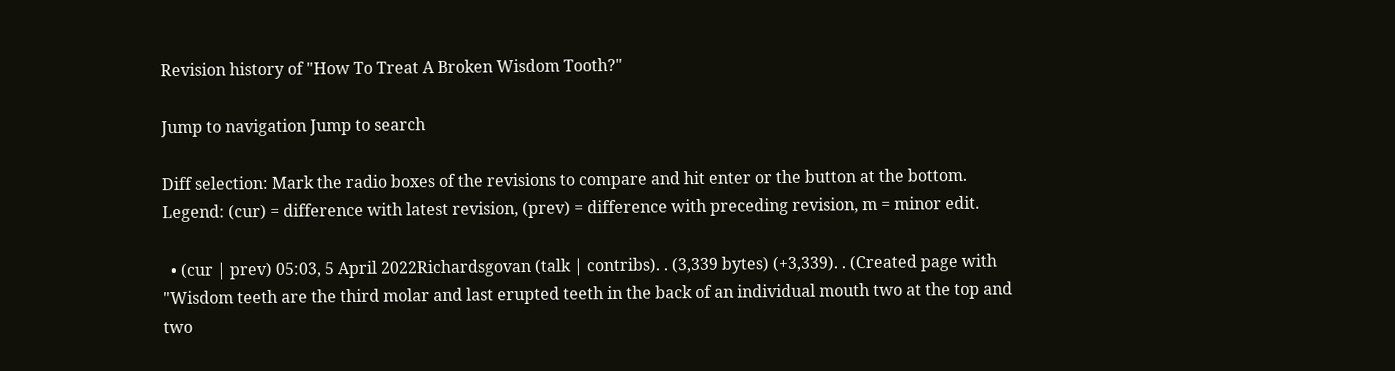Revision history of "How To Treat A Broken Wisdom Tooth?"

Jump to navigation Jump to search

Diff selection: Mark the radio boxes of the revisions to compare and hit enter or the button at the bottom.
Legend: (cur) = difference with latest revision, (prev) = difference with preceding revision, m = minor edit.

  • (cur | prev) 05:03, 5 April 2022Richardsgovan (talk | contribs). . (3,339 bytes) (+3,339). . (Created page with "Wisdom teeth are the third molar and last erupted teeth in the back of an individual mouth two at the top and two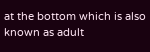at the bottom which is also known as adult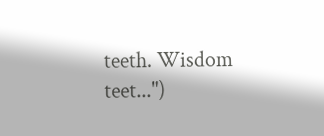teeth. Wisdom teet...")